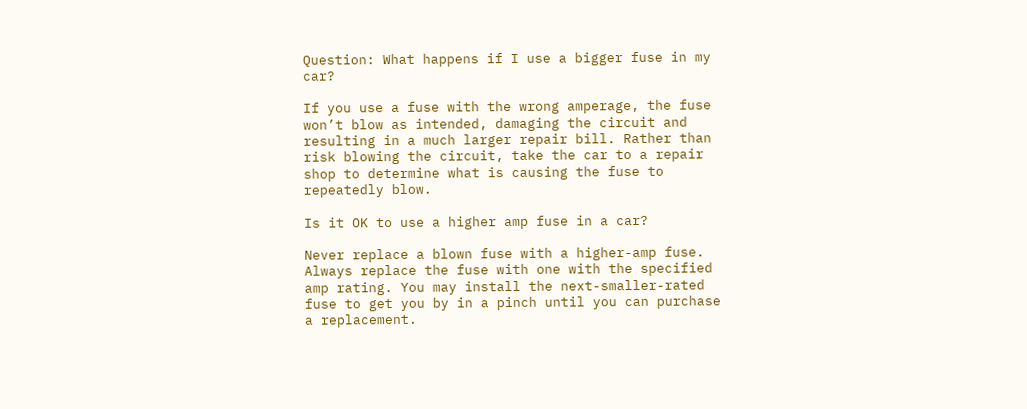Question: What happens if I use a bigger fuse in my car?

If you use a fuse with the wrong amperage, the fuse won’t blow as intended, damaging the circuit and resulting in a much larger repair bill. Rather than risk blowing the circuit, take the car to a repair shop to determine what is causing the fuse to repeatedly blow.

Is it OK to use a higher amp fuse in a car?

Never replace a blown fuse with a higher-amp fuse. Always replace the fuse with one with the specified amp rating. You may install the next-smaller-rated fuse to get you by in a pinch until you can purchase a replacement.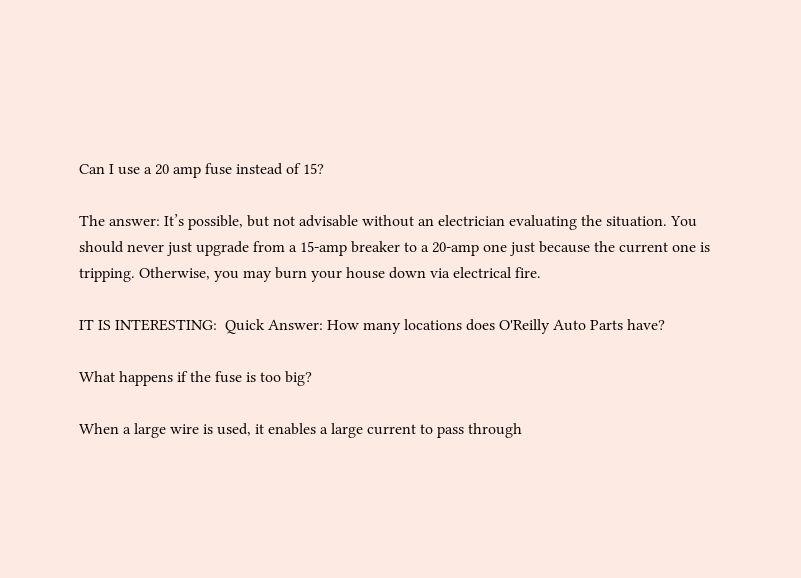Can I use a 20 amp fuse instead of 15?

The answer: It’s possible, but not advisable without an electrician evaluating the situation. You should never just upgrade from a 15-amp breaker to a 20-amp one just because the current one is tripping. Otherwise, you may burn your house down via electrical fire.

IT IS INTERESTING:  Quick Answer: How many locations does O'Reilly Auto Parts have?

What happens if the fuse is too big?

When a large wire is used, it enables a large current to pass through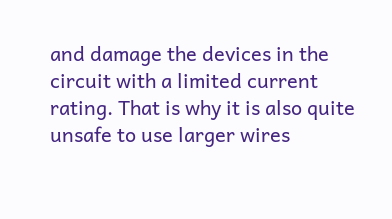and damage the devices in the circuit with a limited current rating. That is why it is also quite unsafe to use larger wires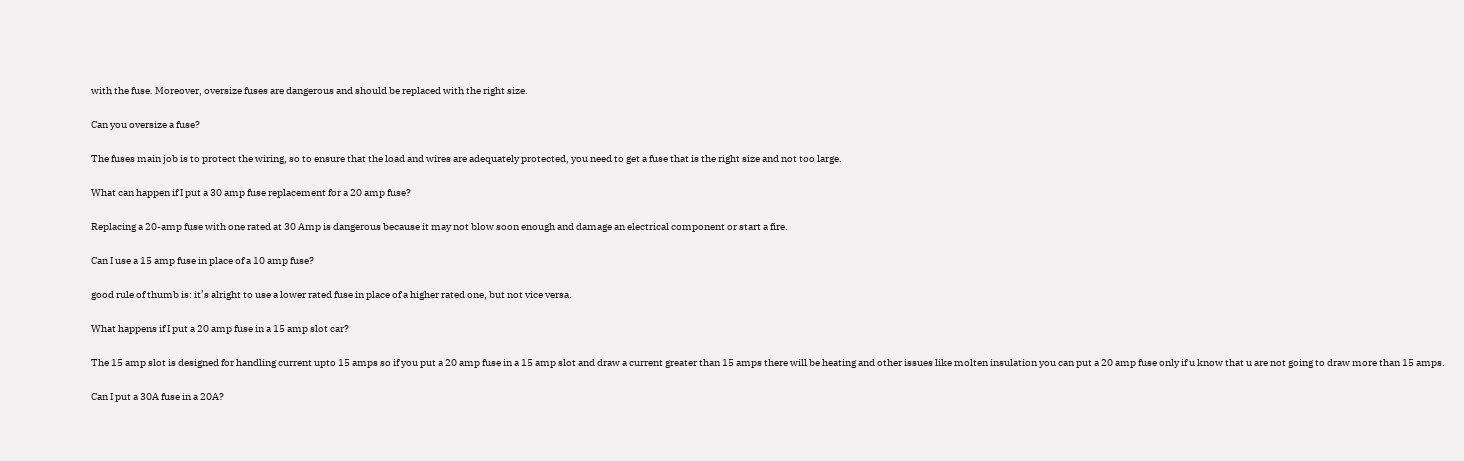with the fuse. Moreover, oversize fuses are dangerous and should be replaced with the right size.

Can you oversize a fuse?

The fuses main job is to protect the wiring, so to ensure that the load and wires are adequately protected, you need to get a fuse that is the right size and not too large.

What can happen if I put a 30 amp fuse replacement for a 20 amp fuse?

Replacing a 20-amp fuse with one rated at 30 Amp is dangerous because it may not blow soon enough and damage an electrical component or start a fire.

Can I use a 15 amp fuse in place of a 10 amp fuse?

good rule of thumb is: it’s alright to use a lower rated fuse in place of a higher rated one, but not vice versa.

What happens if I put a 20 amp fuse in a 15 amp slot car?

The 15 amp slot is designed for handling current upto 15 amps so if you put a 20 amp fuse in a 15 amp slot and draw a current greater than 15 amps there will be heating and other issues like molten insulation you can put a 20 amp fuse only if u know that u are not going to draw more than 15 amps.

Can I put a 30A fuse in a 20A?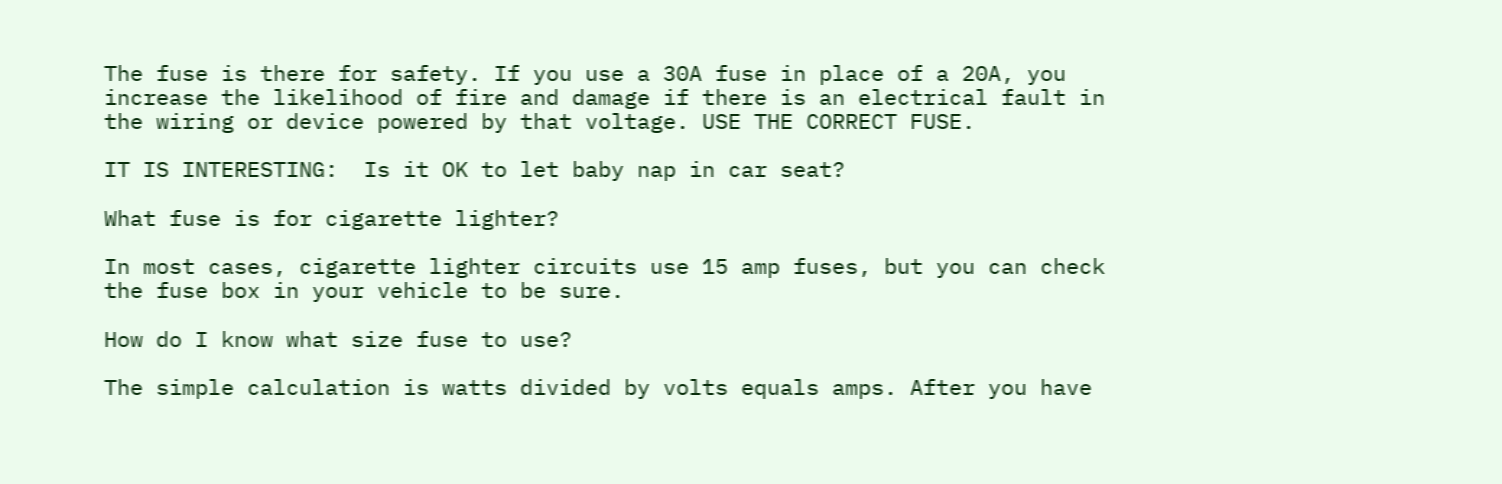The fuse is there for safety. If you use a 30A fuse in place of a 20A, you increase the likelihood of fire and damage if there is an electrical fault in the wiring or device powered by that voltage. USE THE CORRECT FUSE.

IT IS INTERESTING:  Is it OK to let baby nap in car seat?

What fuse is for cigarette lighter?

In most cases, cigarette lighter circuits use 15 amp fuses, but you can check the fuse box in your vehicle to be sure.

How do I know what size fuse to use?

The simple calculation is watts divided by volts equals amps. After you have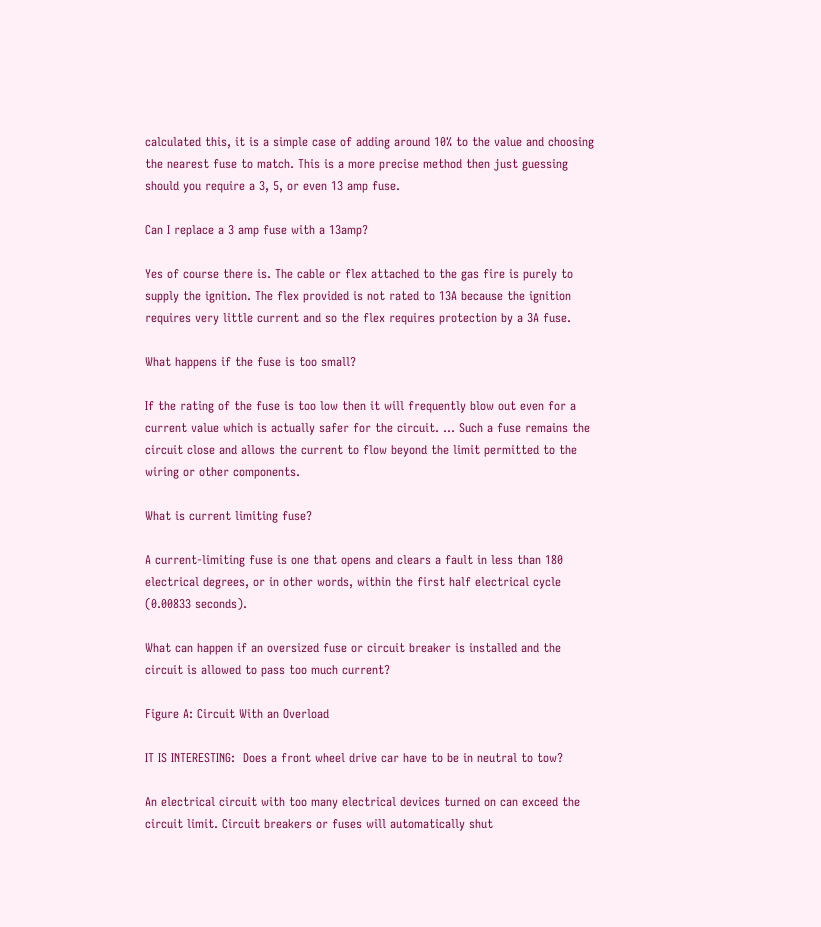calculated this, it is a simple case of adding around 10% to the value and choosing the nearest fuse to match. This is a more precise method then just guessing should you require a 3, 5, or even 13 amp fuse.

Can I replace a 3 amp fuse with a 13amp?

Yes of course there is. The cable or flex attached to the gas fire is purely to supply the ignition. The flex provided is not rated to 13A because the ignition requires very little current and so the flex requires protection by a 3A fuse.

What happens if the fuse is too small?

If the rating of the fuse is too low then it will frequently blow out even for a current value which is actually safer for the circuit. … Such a fuse remains the circuit close and allows the current to flow beyond the limit permitted to the wiring or other components.

What is current limiting fuse?

A current-limiting fuse is one that opens and clears a fault in less than 180 electrical degrees, or in other words, within the first half electrical cycle (0.00833 seconds).

What can happen if an oversized fuse or circuit breaker is installed and the circuit is allowed to pass too much current?

Figure A: Circuit With an Overload

IT IS INTERESTING:  Does a front wheel drive car have to be in neutral to tow?

An electrical circuit with too many electrical devices turned on can exceed the circuit limit. Circuit breakers or fuses will automatically shut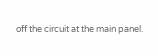off the circuit at the main panel.